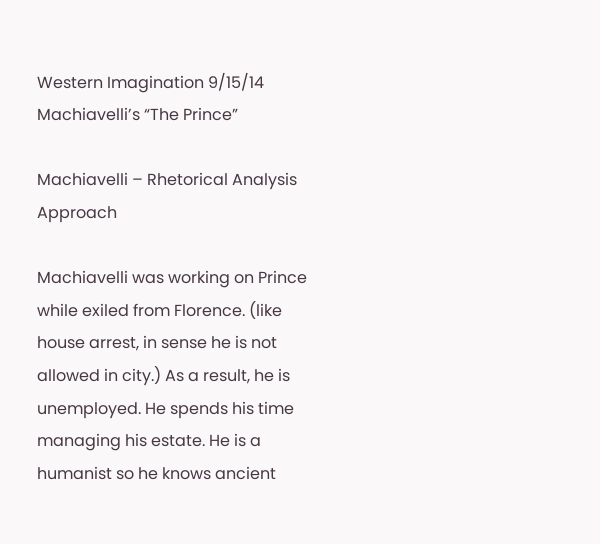Western Imagination 9/15/14 Machiavelli’s “The Prince”

Machiavelli – Rhetorical Analysis Approach

Machiavelli was working on Prince while exiled from Florence. (like house arrest, in sense he is not allowed in city.) As a result, he is unemployed. He spends his time managing his estate. He is a humanist so he knows ancient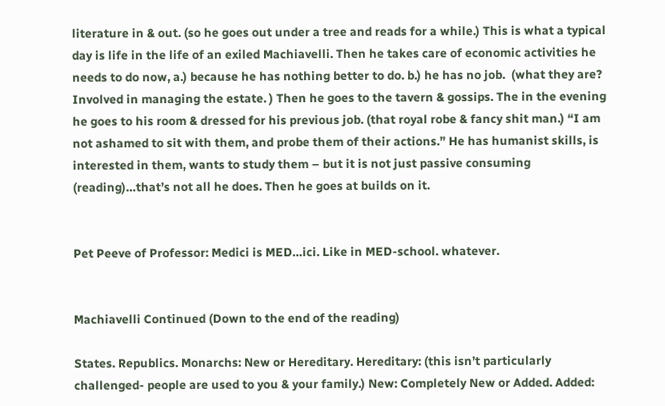literature in & out. (so he goes out under a tree and reads for a while.) This is what a typical day is life in the life of an exiled Machiavelli. Then he takes care of economic activities he needs to do now, a.) because he has nothing better to do. b.) he has no job.  (what they are? Involved in managing the estate. ) Then he goes to the tavern & gossips. The in the evening he goes to his room & dressed for his previous job. (that royal robe & fancy shit man.) “I am not ashamed to sit with them, and probe them of their actions.” He has humanist skills, is interested in them, wants to study them – but it is not just passive consuming (reading)…that’s not all he does. Then he goes at builds on it.


Pet Peeve of Professor: Medici is MED…ici. Like in MED-school. whatever.


Machiavelli Continued (Down to the end of the reading)

States. Republics. Monarchs: New or Hereditary. Hereditary: (this isn’t particularly challenged- people are used to you & your family.) New: Completely New or Added. Added: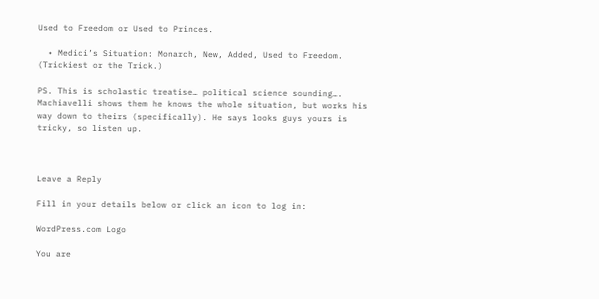Used to Freedom or Used to Princes.

  • Medici’s Situation: Monarch, New, Added, Used to Freedom. (Trickiest or the Trick.)

PS. This is scholastic treatise… political science sounding…. Machiavelli shows them he knows the whole situation, but works his way down to theirs (specifically). He says looks guys yours is tricky, so listen up.



Leave a Reply

Fill in your details below or click an icon to log in:

WordPress.com Logo

You are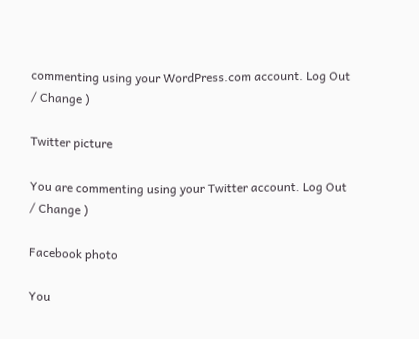commenting using your WordPress.com account. Log Out / Change )

Twitter picture

You are commenting using your Twitter account. Log Out / Change )

Facebook photo

You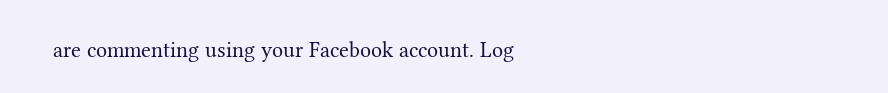are commenting using your Facebook account. Log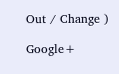Out / Change )

Google+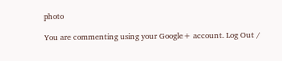photo

You are commenting using your Google+ account. Log Out /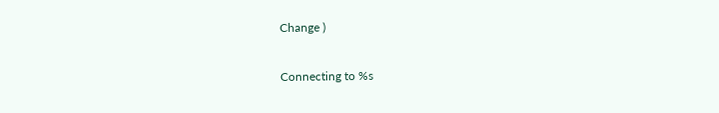Change )

Connecting to %s